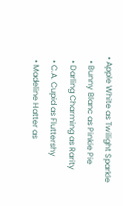• Apple White as Twilight Sparkle
  • Bunny Blanc as Pinkie Pie
  • Darling Charming as Rarity
  • C.A. Cupid as Fluttershy
  • Madeline Hatter as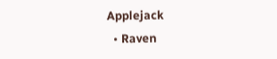Applejack
  • Raven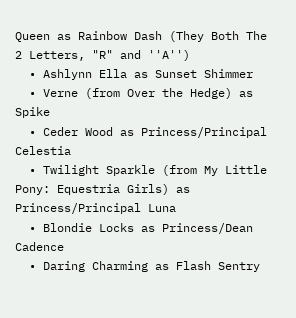Queen as Rainbow Dash (They Both The 2 Letters, "R" and ''A'')
  • Ashlynn Ella as Sunset Shimmer
  • Verne (from Over the Hedge) as Spike
  • Ceder Wood as Princess/Principal Celestia
  • Twilight Sparkle (from My Little Pony: Equestria Girls) as Princess/Principal Luna
  • Blondie Locks as Princess/Dean Cadence
  • Daring Charming as Flash Sentry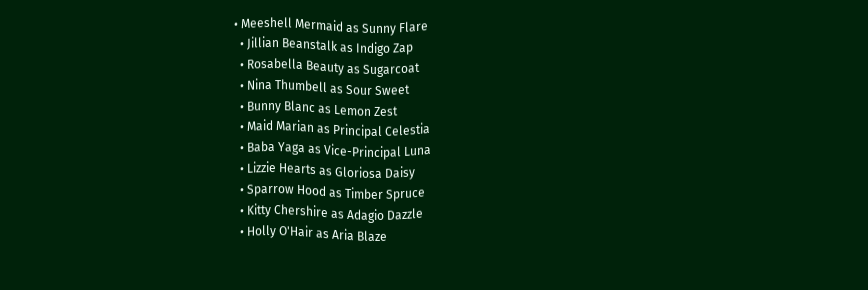• Meeshell Mermaid as Sunny Flare
  • Jillian Beanstalk as Indigo Zap
  • Rosabella Beauty as Sugarcoat
  • Nina Thumbell as Sour Sweet
  • Bunny Blanc as Lemon Zest
  • Maid Marian as Principal Celestia
  • Baba Yaga as Vice-Principal Luna
  • Lizzie Hearts as Gloriosa Daisy
  • Sparrow Hood as Timber Spruce
  • Kitty Chershire as Adagio Dazzle
  • Holly O'Hair as Aria Blaze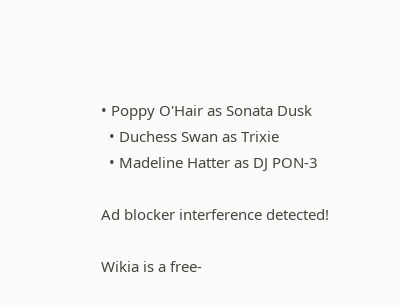• Poppy O'Hair as Sonata Dusk
  • Duchess Swan as Trixie
  • Madeline Hatter as DJ PON-3

Ad blocker interference detected!

Wikia is a free-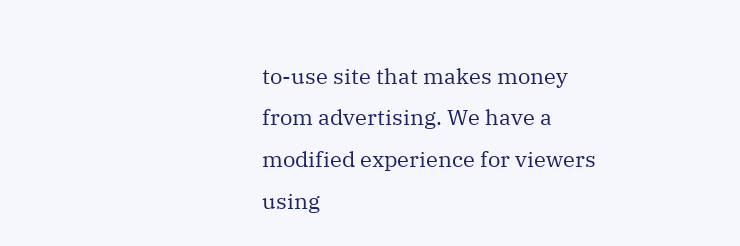to-use site that makes money from advertising. We have a modified experience for viewers using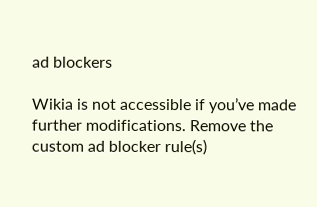ad blockers

Wikia is not accessible if you’ve made further modifications. Remove the custom ad blocker rule(s)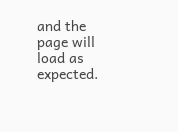and the page will load as expected.